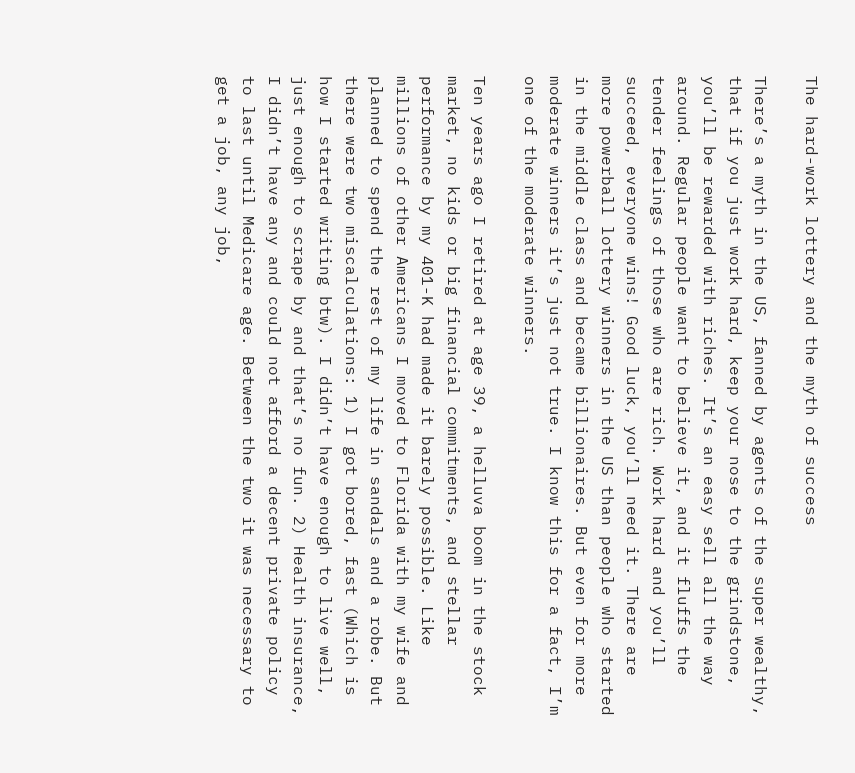The hard-work lottery and the myth of success

There’s a myth in the US, fanned by agents of the super wealthy, that if you just work hard, keep your nose to the grindstone, you’ll be rewarded with riches. It’s an easy sell all the way around. Regular people want to believe it, and it fluffs the tender feelings of those who are rich. Work hard and you’ll succeed, everyone wins! Good luck, you’ll need it. There are more powerball lottery winners in the US than people who started in the middle class and became billionaires. But even for more moderate winners it’s just not true. I know this for a fact, I’m one of the moderate winners.

Ten years ago I retired at age 39, a helluva boom in the stock market, no kids or big financial commitments, and stellar performance by my 401-K had made it barely possible. Like millions of other Americans I moved to Florida with my wife and planned to spend the rest of my life in sandals and a robe. But there were two miscalculations: 1) I got bored, fast (Which is how I started writing btw). I didn’t have enough to live well, just enough to scrape by and that’s no fun. 2) Health insurance, I didn’t have any and could not afford a decent private policy to last until Medicare age. Between the two it was necessary to get a job, any job,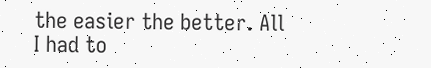the easier the better. All I had to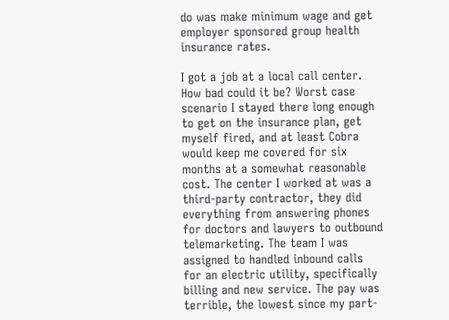do was make minimum wage and get employer sponsored group health insurance rates.

I got a job at a local call center. How bad could it be? Worst case scenario I stayed there long enough to get on the insurance plan, get myself fired, and at least Cobra would keep me covered for six months at a somewhat reasonable cost. The center I worked at was a third-party contractor, they did everything from answering phones for doctors and lawyers to outbound telemarketing. The team I was assigned to handled inbound calls for an electric utility, specifically billing and new service. The pay was terrible, the lowest since my part-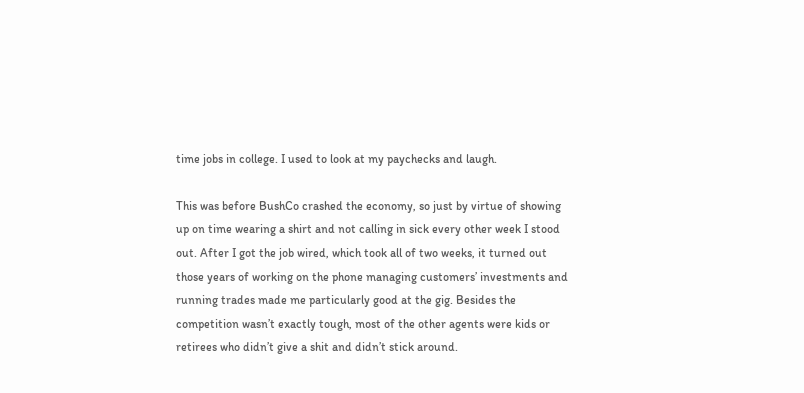time jobs in college. I used to look at my paychecks and laugh.

This was before BushCo crashed the economy, so just by virtue of showing up on time wearing a shirt and not calling in sick every other week I stood out. After I got the job wired, which took all of two weeks, it turned out those years of working on the phone managing customers’ investments and running trades made me particularly good at the gig. Besides the competition wasn’t exactly tough, most of the other agents were kids or retirees who didn’t give a shit and didn’t stick around.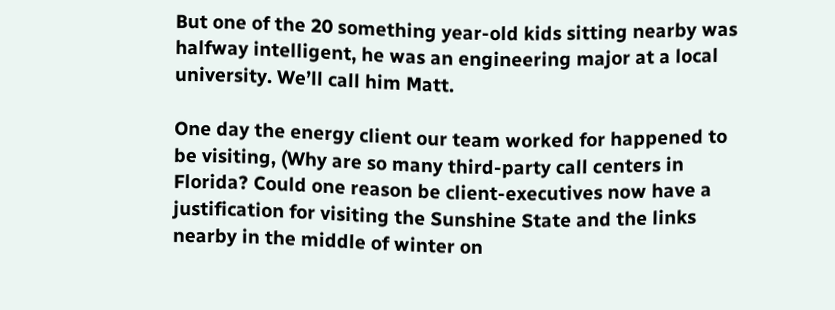But one of the 20 something year-old kids sitting nearby was halfway intelligent, he was an engineering major at a local university. We’ll call him Matt.

One day the energy client our team worked for happened to be visiting, (Why are so many third-party call centers in Florida? Could one reason be client-executives now have a justification for visiting the Sunshine State and the links nearby in the middle of winter on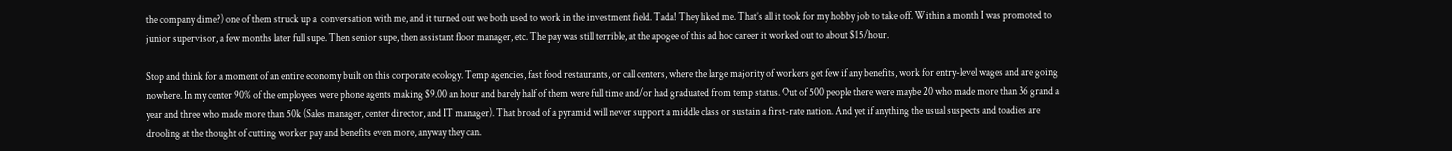the company dime?) one of them struck up a  conversation with me, and it turned out we both used to work in the investment field. Tada! They liked me. That’s all it took for my hobby job to take off. Within a month I was promoted to junior supervisor, a few months later full supe. Then senior supe, then assistant floor manager, etc. The pay was still terrible, at the apogee of this ad hoc career it worked out to about $15/hour.

Stop and think for a moment of an entire economy built on this corporate ecology. Temp agencies, fast food restaurants, or call centers, where the large majority of workers get few if any benefits, work for entry-level wages and are going nowhere. In my center 90% of the employees were phone agents making $9.00 an hour and barely half of them were full time and/or had graduated from temp status. Out of 500 people there were maybe 20 who made more than 36 grand a year and three who made more than 50k (Sales manager, center director, and IT manager). That broad of a pyramid will never support a middle class or sustain a first-rate nation. And yet if anything the usual suspects and toadies are drooling at the thought of cutting worker pay and benefits even more, anyway they can.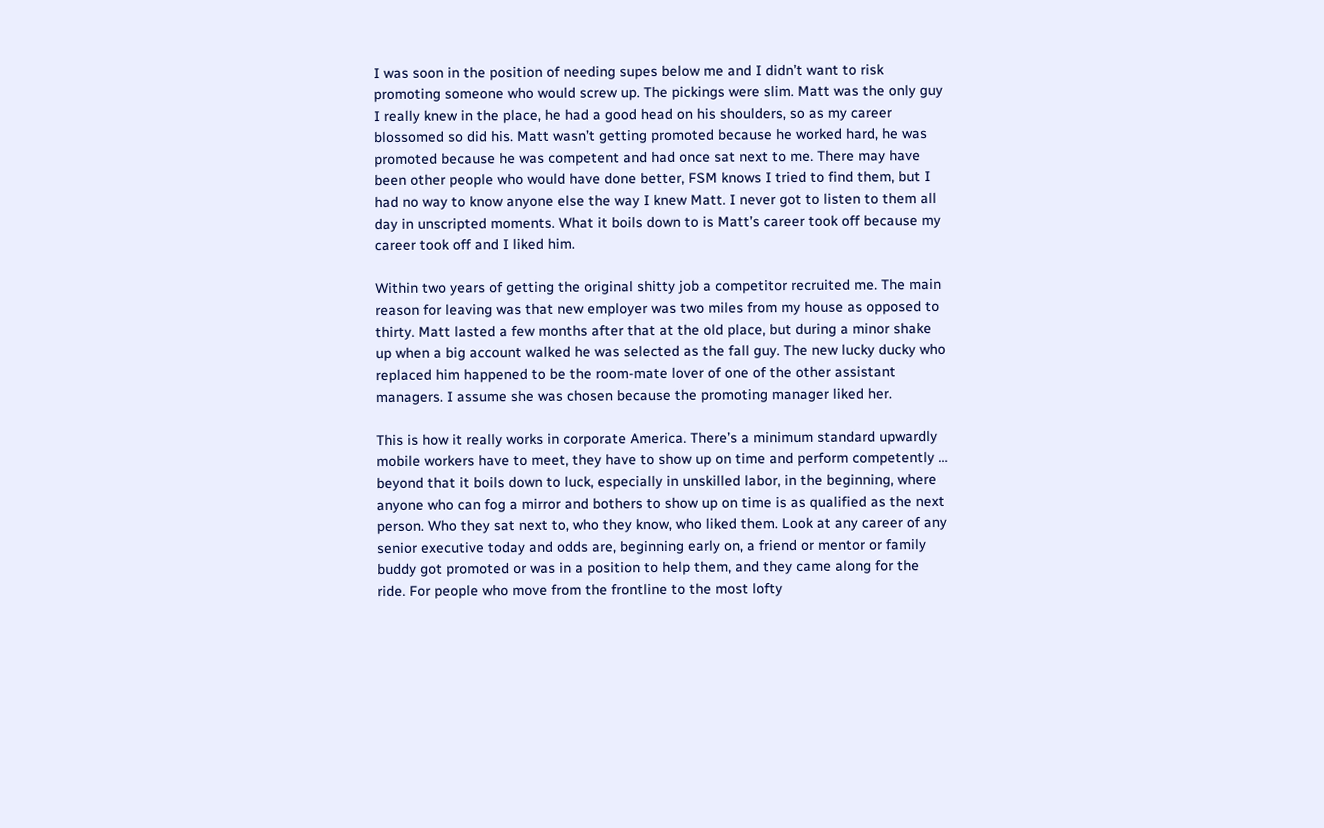I was soon in the position of needing supes below me and I didn’t want to risk promoting someone who would screw up. The pickings were slim. Matt was the only guy I really knew in the place, he had a good head on his shoulders, so as my career blossomed so did his. Matt wasn’t getting promoted because he worked hard, he was promoted because he was competent and had once sat next to me. There may have been other people who would have done better, FSM knows I tried to find them, but I had no way to know anyone else the way I knew Matt. I never got to listen to them all day in unscripted moments. What it boils down to is Matt’s career took off because my career took off and I liked him.

Within two years of getting the original shitty job a competitor recruited me. The main reason for leaving was that new employer was two miles from my house as opposed to thirty. Matt lasted a few months after that at the old place, but during a minor shake up when a big account walked he was selected as the fall guy. The new lucky ducky who replaced him happened to be the room-mate lover of one of the other assistant managers. I assume she was chosen because the promoting manager liked her.

This is how it really works in corporate America. There’s a minimum standard upwardly mobile workers have to meet, they have to show up on time and perform competently … beyond that it boils down to luck, especially in unskilled labor, in the beginning, where anyone who can fog a mirror and bothers to show up on time is as qualified as the next person. Who they sat next to, who they know, who liked them. Look at any career of any senior executive today and odds are, beginning early on, a friend or mentor or family buddy got promoted or was in a position to help them, and they came along for the ride. For people who move from the frontline to the most lofty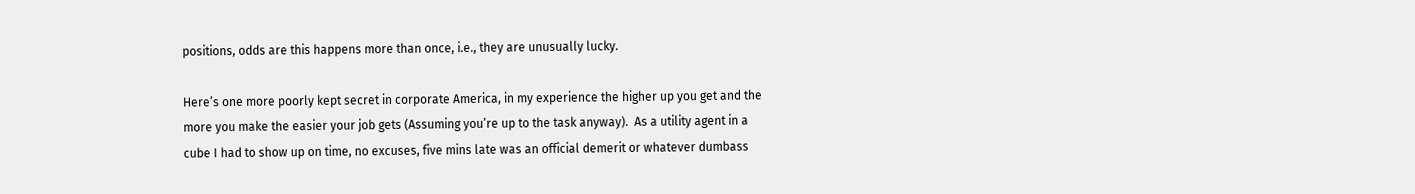positions, odds are this happens more than once, i.e., they are unusually lucky.

Here’s one more poorly kept secret in corporate America, in my experience the higher up you get and the more you make the easier your job gets (Assuming you’re up to the task anyway).  As a utility agent in a cube I had to show up on time, no excuses, five mins late was an official demerit or whatever dumbass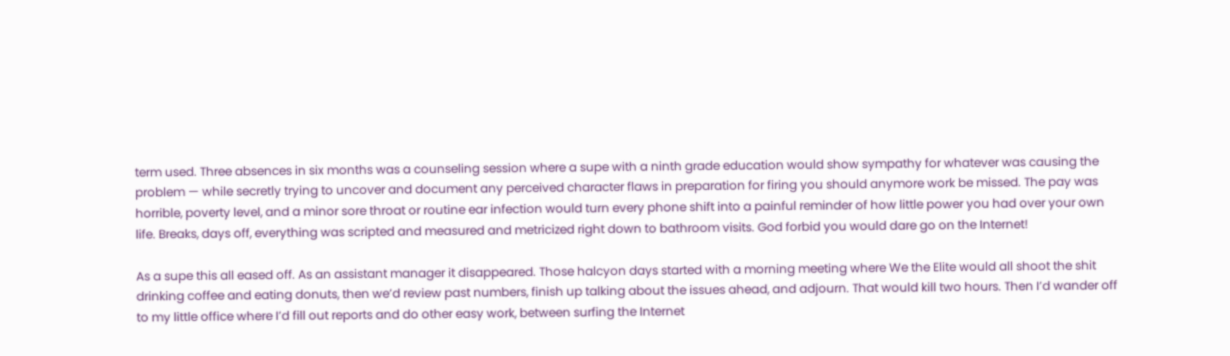term used. Three absences in six months was a counseling session where a supe with a ninth grade education would show sympathy for whatever was causing the problem — while secretly trying to uncover and document any perceived character flaws in preparation for firing you should anymore work be missed. The pay was horrible, poverty level, and a minor sore throat or routine ear infection would turn every phone shift into a painful reminder of how little power you had over your own life. Breaks, days off, everything was scripted and measured and metricized right down to bathroom visits. God forbid you would dare go on the Internet!

As a supe this all eased off. As an assistant manager it disappeared. Those halcyon days started with a morning meeting where We the Elite would all shoot the shit drinking coffee and eating donuts, then we’d review past numbers, finish up talking about the issues ahead, and adjourn. That would kill two hours. Then I’d wander off to my little office where I’d fill out reports and do other easy work, between surfing the Internet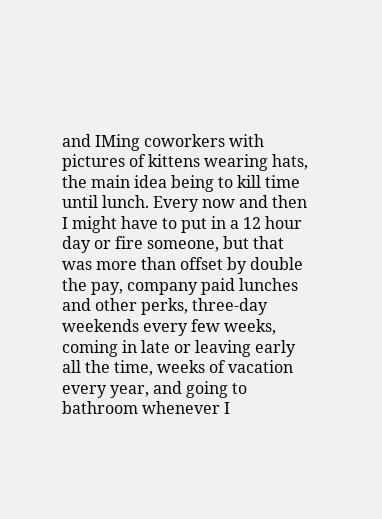and IMing coworkers with pictures of kittens wearing hats, the main idea being to kill time until lunch. Every now and then I might have to put in a 12 hour day or fire someone, but that was more than offset by double the pay, company paid lunches and other perks, three-day weekends every few weeks, coming in late or leaving early all the time, weeks of vacation every year, and going to bathroom whenever I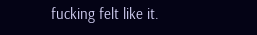fucking felt like it.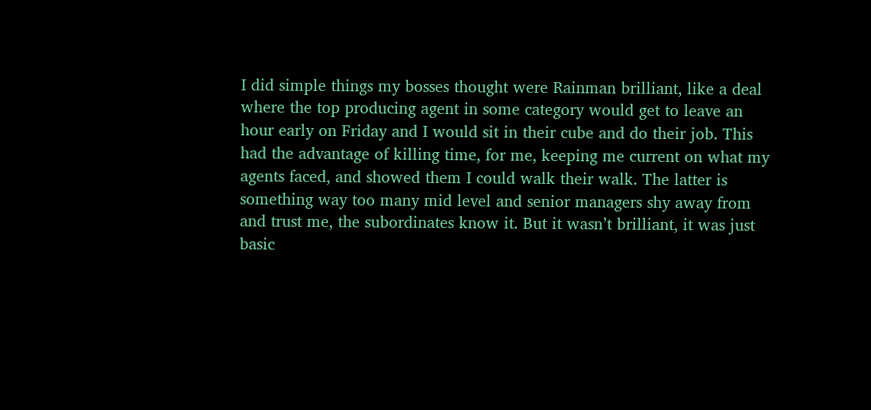I did simple things my bosses thought were Rainman brilliant, like a deal where the top producing agent in some category would get to leave an hour early on Friday and I would sit in their cube and do their job. This had the advantage of killing time, for me, keeping me current on what my agents faced, and showed them I could walk their walk. The latter is something way too many mid level and senior managers shy away from and trust me, the subordinates know it. But it wasn’t brilliant, it was just basic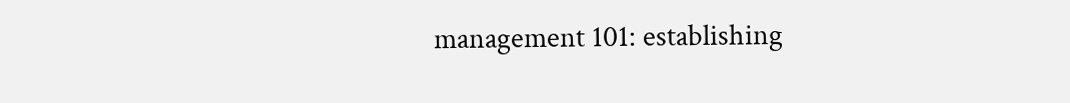management 101: establishing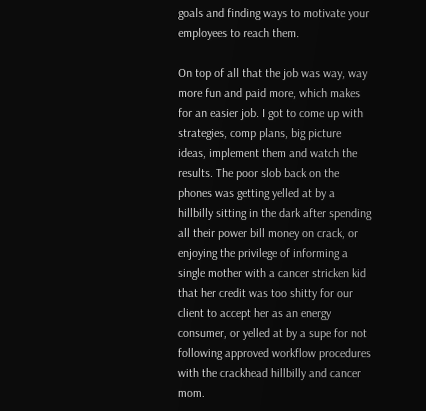goals and finding ways to motivate your employees to reach them.

On top of all that the job was way, way more fun and paid more, which makes for an easier job. I got to come up with strategies, comp plans, big picture ideas, implement them and watch the results. The poor slob back on the phones was getting yelled at by a hillbilly sitting in the dark after spending all their power bill money on crack, or enjoying the privilege of informing a single mother with a cancer stricken kid that her credit was too shitty for our client to accept her as an energy consumer, or yelled at by a supe for not following approved workflow procedures with the crackhead hillbilly and cancer mom.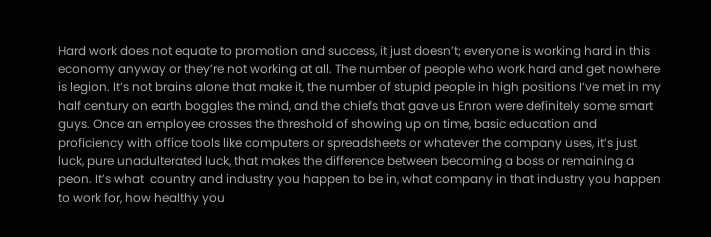Hard work does not equate to promotion and success, it just doesn’t; everyone is working hard in this economy anyway or they’re not working at all. The number of people who work hard and get nowhere is legion. It’s not brains alone that make it, the number of stupid people in high positions I’ve met in my half century on earth boggles the mind, and the chiefs that gave us Enron were definitely some smart guys. Once an employee crosses the threshold of showing up on time, basic education and proficiency with office tools like computers or spreadsheets or whatever the company uses, it’s just luck, pure unadulterated luck, that makes the difference between becoming a boss or remaining a peon. It’s what  country and industry you happen to be in, what company in that industry you happen to work for, how healthy you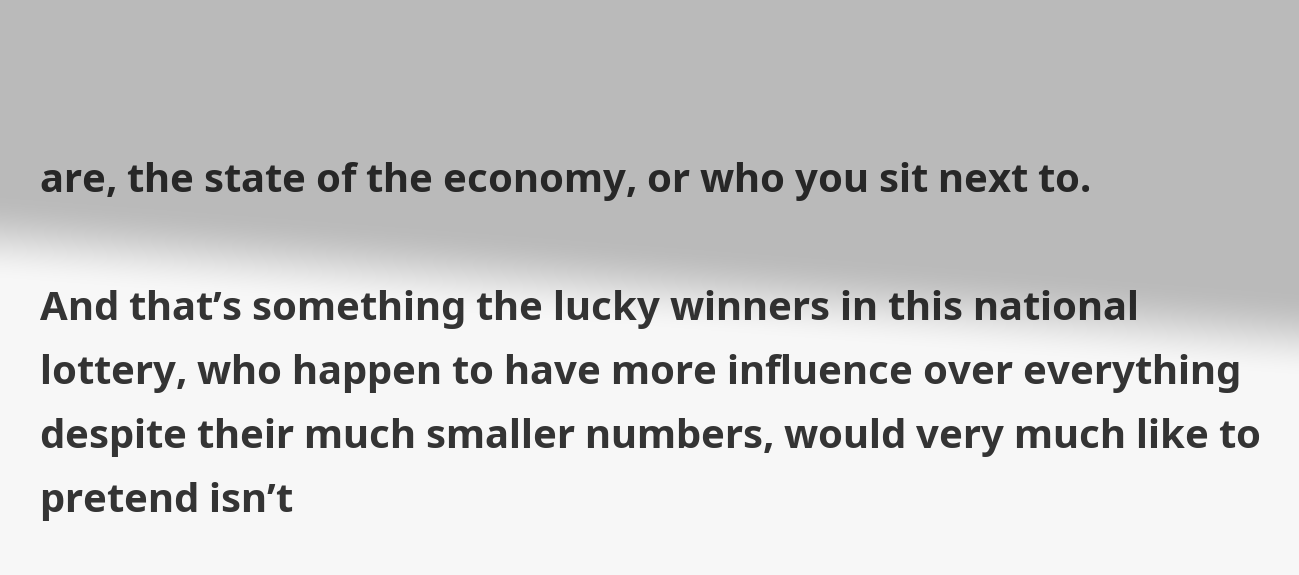are, the state of the economy, or who you sit next to.

And that’s something the lucky winners in this national lottery, who happen to have more influence over everything despite their much smaller numbers, would very much like to pretend isn’t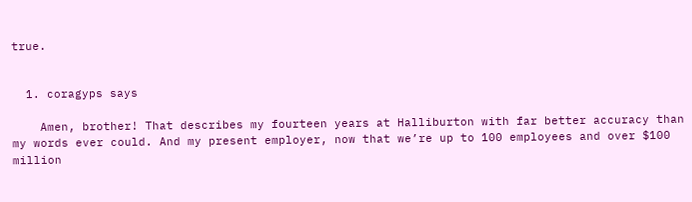true.


  1. coragyps says

    Amen, brother! That describes my fourteen years at Halliburton with far better accuracy than my words ever could. And my present employer, now that we’re up to 100 employees and over $100 million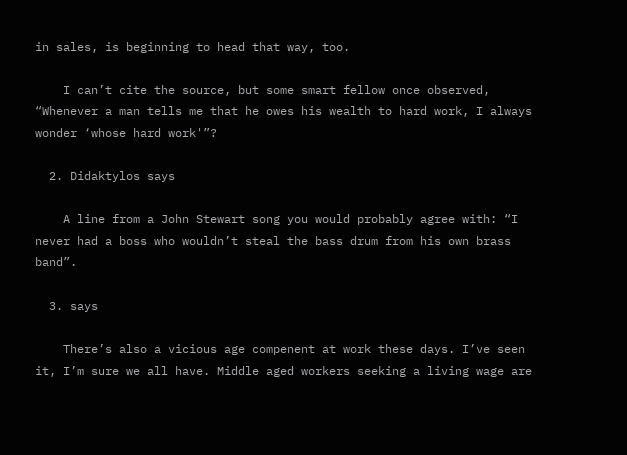in sales, is beginning to head that way, too.

    I can’t cite the source, but some smart fellow once observed, “Whenever a man tells me that he owes his wealth to hard work, I always wonder ‘whose hard work'”?

  2. Didaktylos says

    A line from a John Stewart song you would probably agree with: “I never had a boss who wouldn’t steal the bass drum from his own brass band”.

  3. says

    There’s also a vicious age compenent at work these days. I’ve seen it, I’m sure we all have. Middle aged workers seeking a living wage are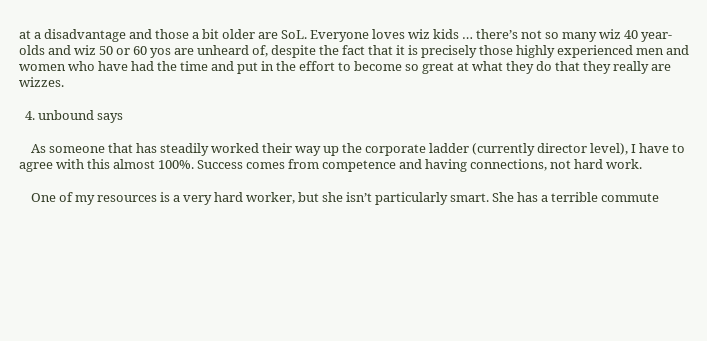at a disadvantage and those a bit older are SoL. Everyone loves wiz kids … there’s not so many wiz 40 year-olds and wiz 50 or 60 yos are unheard of, despite the fact that it is precisely those highly experienced men and women who have had the time and put in the effort to become so great at what they do that they really are wizzes.

  4. unbound says

    As someone that has steadily worked their way up the corporate ladder (currently director level), I have to agree with this almost 100%. Success comes from competence and having connections, not hard work.

    One of my resources is a very hard worker, but she isn’t particularly smart. She has a terrible commute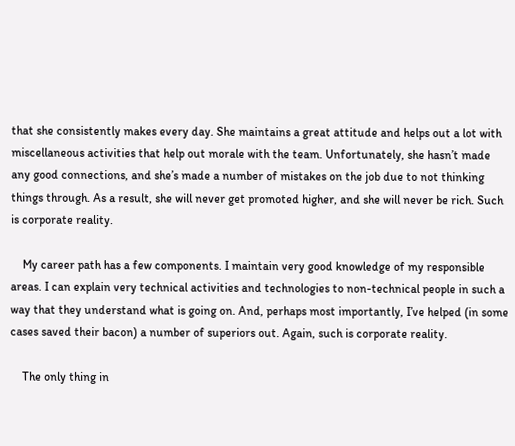that she consistently makes every day. She maintains a great attitude and helps out a lot with miscellaneous activities that help out morale with the team. Unfortunately, she hasn’t made any good connections, and she’s made a number of mistakes on the job due to not thinking things through. As a result, she will never get promoted higher, and she will never be rich. Such is corporate reality.

    My career path has a few components. I maintain very good knowledge of my responsible areas. I can explain very technical activities and technologies to non-technical people in such a way that they understand what is going on. And, perhaps most importantly, I’ve helped (in some cases saved their bacon) a number of superiors out. Again, such is corporate reality.

    The only thing in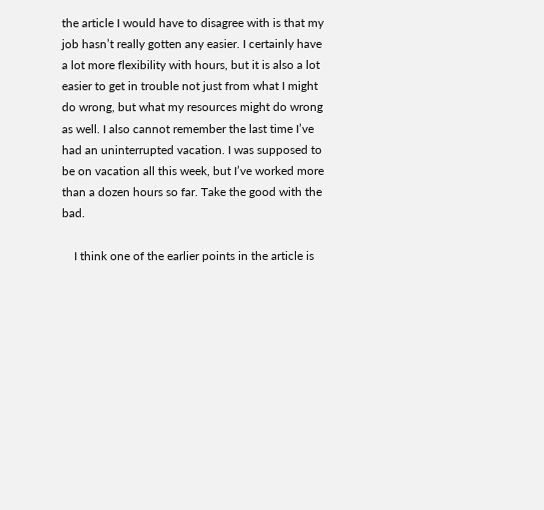the article I would have to disagree with is that my job hasn’t really gotten any easier. I certainly have a lot more flexibility with hours, but it is also a lot easier to get in trouble not just from what I might do wrong, but what my resources might do wrong as well. I also cannot remember the last time I’ve had an uninterrupted vacation. I was supposed to be on vacation all this week, but I’ve worked more than a dozen hours so far. Take the good with the bad.

    I think one of the earlier points in the article is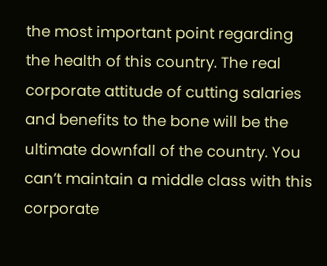the most important point regarding the health of this country. The real corporate attitude of cutting salaries and benefits to the bone will be the ultimate downfall of the country. You can’t maintain a middle class with this corporate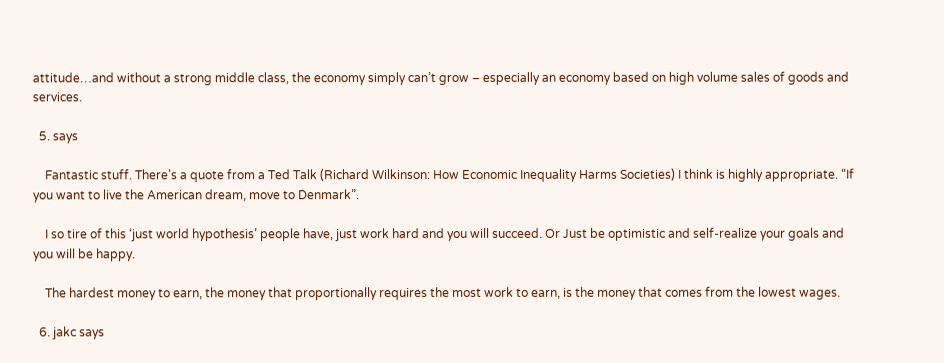attitude…and without a strong middle class, the economy simply can’t grow – especially an economy based on high volume sales of goods and services.

  5. says

    Fantastic stuff. There’s a quote from a Ted Talk (Richard Wilkinson: How Economic Inequality Harms Societies) I think is highly appropriate. “If you want to live the American dream, move to Denmark”.

    I so tire of this ‘just world hypothesis’ people have, just work hard and you will succeed. Or Just be optimistic and self-realize your goals and you will be happy.

    The hardest money to earn, the money that proportionally requires the most work to earn, is the money that comes from the lowest wages.

  6. jakc says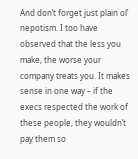And don’t forget just plain ol’ nepotism. I too have observed that the less you make, the worse your company treats you. It makes sense in one way – if the execs respected the work of these people, they wouldn’t pay them so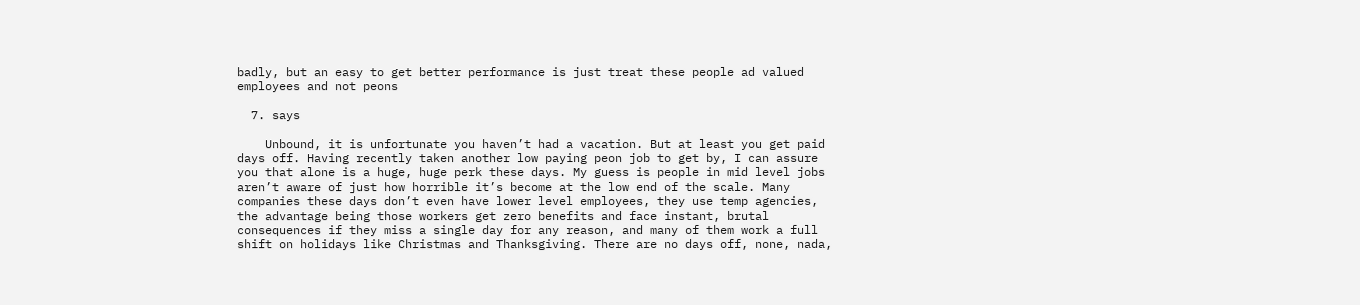badly, but an easy to get better performance is just treat these people ad valued employees and not peons

  7. says

    Unbound, it is unfortunate you haven’t had a vacation. But at least you get paid days off. Having recently taken another low paying peon job to get by, I can assure you that alone is a huge, huge perk these days. My guess is people in mid level jobs aren’t aware of just how horrible it’s become at the low end of the scale. Many companies these days don’t even have lower level employees, they use temp agencies, the advantage being those workers get zero benefits and face instant, brutal consequences if they miss a single day for any reason, and many of them work a full shift on holidays like Christmas and Thanksgiving. There are no days off, none, nada,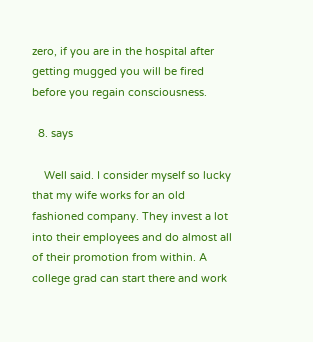zero, if you are in the hospital after getting mugged you will be fired before you regain consciousness.

  8. says

    Well said. I consider myself so lucky that my wife works for an old fashioned company. They invest a lot into their employees and do almost all of their promotion from within. A college grad can start there and work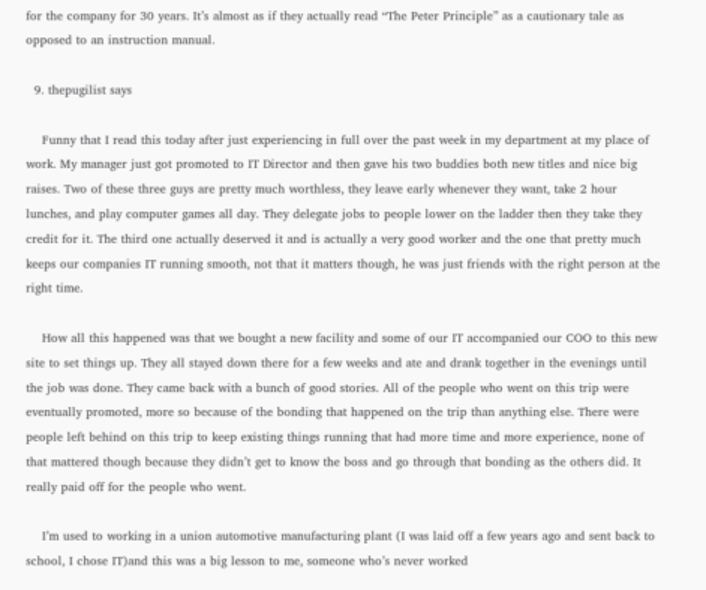for the company for 30 years. It’s almost as if they actually read “The Peter Principle” as a cautionary tale as opposed to an instruction manual.

  9. thepugilist says

    Funny that I read this today after just experiencing in full over the past week in my department at my place of work. My manager just got promoted to IT Director and then gave his two buddies both new titles and nice big raises. Two of these three guys are pretty much worthless, they leave early whenever they want, take 2 hour lunches, and play computer games all day. They delegate jobs to people lower on the ladder then they take they credit for it. The third one actually deserved it and is actually a very good worker and the one that pretty much keeps our companies IT running smooth, not that it matters though, he was just friends with the right person at the right time.

    How all this happened was that we bought a new facility and some of our IT accompanied our COO to this new site to set things up. They all stayed down there for a few weeks and ate and drank together in the evenings until the job was done. They came back with a bunch of good stories. All of the people who went on this trip were eventually promoted, more so because of the bonding that happened on the trip than anything else. There were people left behind on this trip to keep existing things running that had more time and more experience, none of that mattered though because they didn’t get to know the boss and go through that bonding as the others did. It really paid off for the people who went.

    I’m used to working in a union automotive manufacturing plant (I was laid off a few years ago and sent back to school, I chose IT)and this was a big lesson to me, someone who’s never worked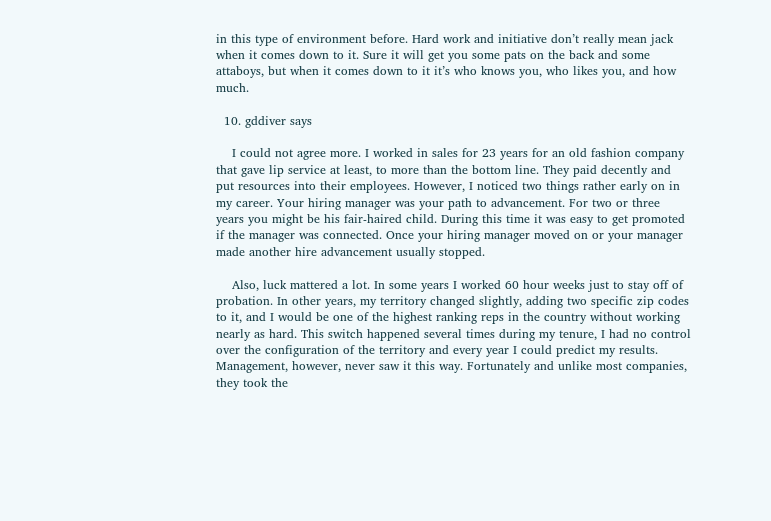in this type of environment before. Hard work and initiative don’t really mean jack when it comes down to it. Sure it will get you some pats on the back and some attaboys, but when it comes down to it it’s who knows you, who likes you, and how much.

  10. gddiver says

    I could not agree more. I worked in sales for 23 years for an old fashion company that gave lip service at least, to more than the bottom line. They paid decently and put resources into their employees. However, I noticed two things rather early on in my career. Your hiring manager was your path to advancement. For two or three years you might be his fair-haired child. During this time it was easy to get promoted if the manager was connected. Once your hiring manager moved on or your manager made another hire advancement usually stopped.

    Also, luck mattered a lot. In some years I worked 60 hour weeks just to stay off of probation. In other years, my territory changed slightly, adding two specific zip codes to it, and I would be one of the highest ranking reps in the country without working nearly as hard. This switch happened several times during my tenure, I had no control over the configuration of the territory and every year I could predict my results. Management, however, never saw it this way. Fortunately and unlike most companies, they took the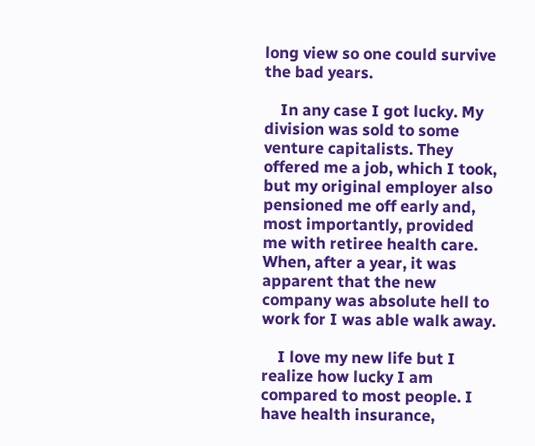long view so one could survive the bad years.

    In any case I got lucky. My division was sold to some venture capitalists. They offered me a job, which I took, but my original employer also pensioned me off early and, most importantly, provided me with retiree health care. When, after a year, it was apparent that the new company was absolute hell to work for I was able walk away.

    I love my new life but I realize how lucky I am compared to most people. I have health insurance,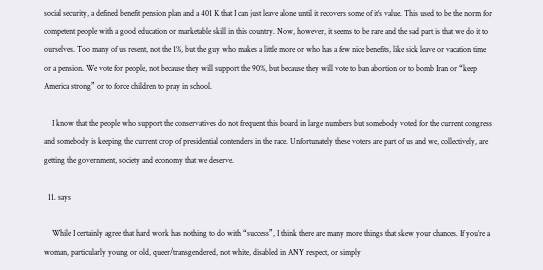social security, a defined benefit pension plan and a 401 K that I can just leave alone until it recovers some of it’s value. This used to be the norm for competent people with a good education or marketable skill in this country. Now, however, it seems to be rare and the sad part is that we do it to ourselves. Too many of us resent, not the 1%, but the guy who makes a little more or who has a few nice benefits, like sick leave or vacation time or a pension. We vote for people, not because they will support the 90%, but because they will vote to ban abortion or to bomb Iran or “keep America strong” or to force children to pray in school.

    I know that the people who support the conservatives do not frequent this board in large numbers but somebody voted for the current congress and somebody is keeping the current crop of presidential contenders in the race. Unfortunately these voters are part of us and we, collectively, are getting the government, society and economy that we deserve.

  11. says

    While I certainly agree that hard work has nothing to do with “success”, I think there are many more things that skew your chances. If you’re a woman, particularly young or old, queer/transgendered, not white, disabled in ANY respect, or simply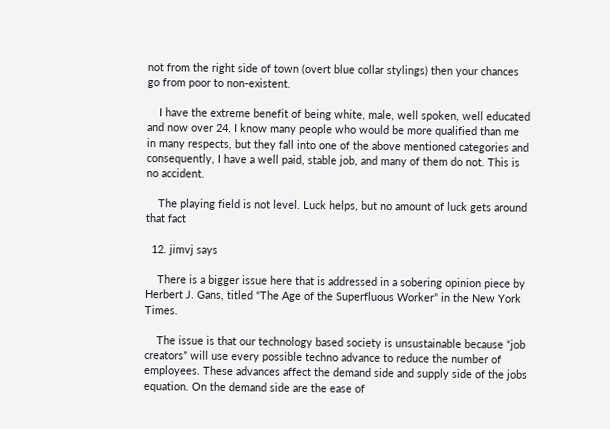not from the right side of town (overt blue collar stylings) then your chances go from poor to non-existent.

    I have the extreme benefit of being white, male, well spoken, well educated and now over 24. I know many people who would be more qualified than me in many respects, but they fall into one of the above mentioned categories and consequently, I have a well paid, stable job, and many of them do not. This is no accident.

    The playing field is not level. Luck helps, but no amount of luck gets around that fact

  12. jimvj says

    There is a bigger issue here that is addressed in a sobering opinion piece by Herbert J. Gans, titled “The Age of the Superfluous Worker” in the New York Times.

    The issue is that our technology based society is unsustainable because “job creators” will use every possible techno advance to reduce the number of employees. These advances affect the demand side and supply side of the jobs equation. On the demand side are the ease of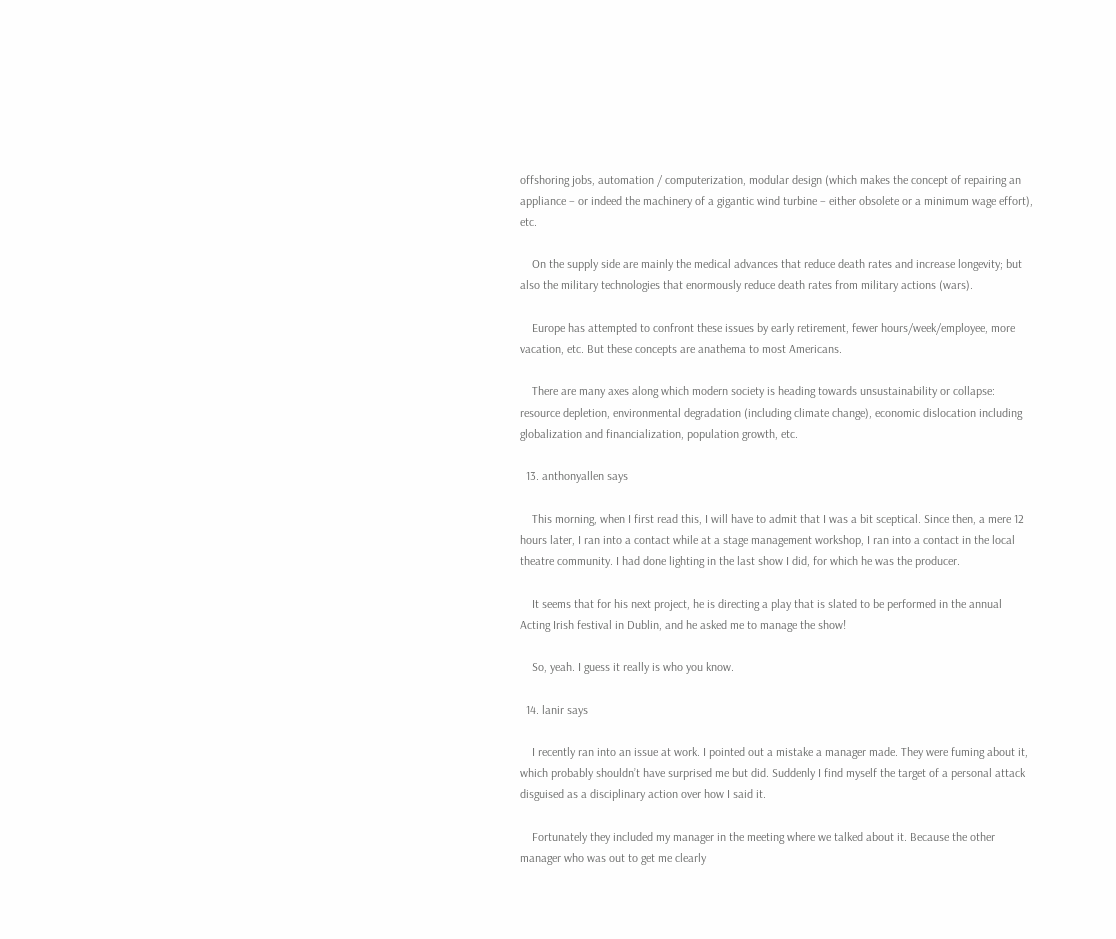offshoring jobs, automation / computerization, modular design (which makes the concept of repairing an appliance – or indeed the machinery of a gigantic wind turbine – either obsolete or a minimum wage effort), etc.

    On the supply side are mainly the medical advances that reduce death rates and increase longevity; but also the military technologies that enormously reduce death rates from military actions (wars).

    Europe has attempted to confront these issues by early retirement, fewer hours/week/employee, more vacation, etc. But these concepts are anathema to most Americans.

    There are many axes along which modern society is heading towards unsustainability or collapse: resource depletion, environmental degradation (including climate change), economic dislocation including globalization and financialization, population growth, etc.

  13. anthonyallen says

    This morning, when I first read this, I will have to admit that I was a bit sceptical. Since then, a mere 12 hours later, I ran into a contact while at a stage management workshop, I ran into a contact in the local theatre community. I had done lighting in the last show I did, for which he was the producer.

    It seems that for his next project, he is directing a play that is slated to be performed in the annual Acting Irish festival in Dublin, and he asked me to manage the show!

    So, yeah. I guess it really is who you know.

  14. lanir says

    I recently ran into an issue at work. I pointed out a mistake a manager made. They were fuming about it, which probably shouldn’t have surprised me but did. Suddenly I find myself the target of a personal attack disguised as a disciplinary action over how I said it.

    Fortunately they included my manager in the meeting where we talked about it. Because the other manager who was out to get me clearly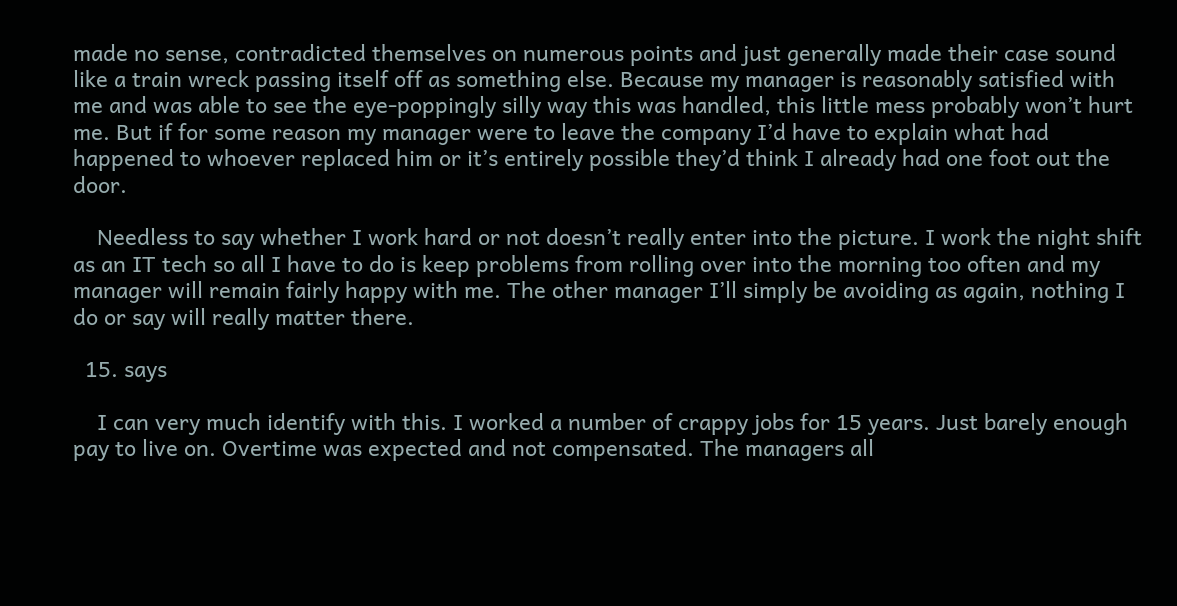made no sense, contradicted themselves on numerous points and just generally made their case sound like a train wreck passing itself off as something else. Because my manager is reasonably satisfied with me and was able to see the eye-poppingly silly way this was handled, this little mess probably won’t hurt me. But if for some reason my manager were to leave the company I’d have to explain what had happened to whoever replaced him or it’s entirely possible they’d think I already had one foot out the door.

    Needless to say whether I work hard or not doesn’t really enter into the picture. I work the night shift as an IT tech so all I have to do is keep problems from rolling over into the morning too often and my manager will remain fairly happy with me. The other manager I’ll simply be avoiding as again, nothing I do or say will really matter there.

  15. says

    I can very much identify with this. I worked a number of crappy jobs for 15 years. Just barely enough pay to live on. Overtime was expected and not compensated. The managers all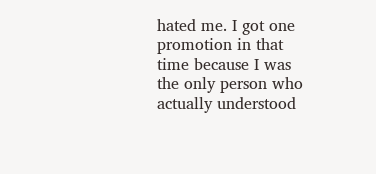hated me. I got one promotion in that time because I was the only person who actually understood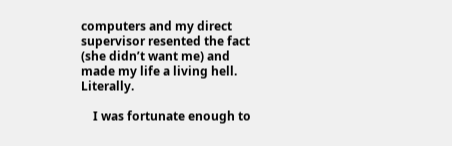computers and my direct supervisor resented the fact (she didn’t want me) and made my life a living hell. Literally.

    I was fortunate enough to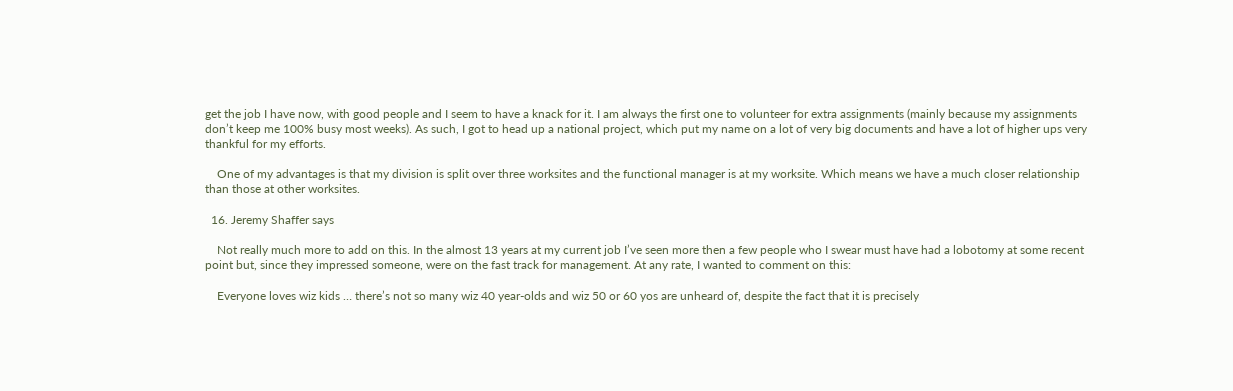get the job I have now, with good people and I seem to have a knack for it. I am always the first one to volunteer for extra assignments (mainly because my assignments don’t keep me 100% busy most weeks). As such, I got to head up a national project, which put my name on a lot of very big documents and have a lot of higher ups very thankful for my efforts.

    One of my advantages is that my division is split over three worksites and the functional manager is at my worksite. Which means we have a much closer relationship than those at other worksites.

  16. Jeremy Shaffer says

    Not really much more to add on this. In the almost 13 years at my current job I’ve seen more then a few people who I swear must have had a lobotomy at some recent point but, since they impressed someone, were on the fast track for management. At any rate, I wanted to comment on this:

    Everyone loves wiz kids … there’s not so many wiz 40 year-olds and wiz 50 or 60 yos are unheard of, despite the fact that it is precisely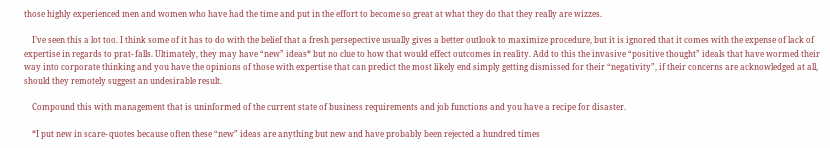those highly experienced men and women who have had the time and put in the effort to become so great at what they do that they really are wizzes.

    I’ve seen this a lot too. I think some of it has to do with the belief that a fresh persepective usually gives a better outlook to maximize procedure, but it is ignored that it comes with the expense of lack of expertise in regards to prat- falls. Ultimately, they may have “new” ideas* but no clue to how that would effect outcomes in reality. Add to this the invasive “positive thought” ideals that have wormed their way into corporate thinking and you have the opinions of those with expertise that can predict the most likely end simply getting dismissed for their “negativity”, if their concerns are acknowledged at all, should they remotely suggest an undesirable result.

    Compound this with management that is uninformed of the current state of business requirements and job functions and you have a recipe for disaster.

    *I put new in scare- quotes because often these “new” ideas are anything but new and have probably been rejected a hundred times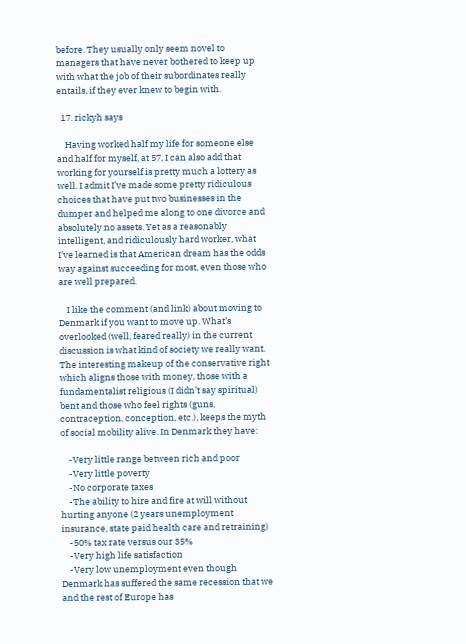before. They usually only seem novel to managers that have never bothered to keep up with what the job of their subordinates really entails, if they ever knew to begin with.

  17. rickyh says

    Having worked half my life for someone else and half for myself, at 57, I can also add that working for yourself is pretty much a lottery as well. I admit I’ve made some pretty ridiculous choices that have put two businesses in the dumper and helped me along to one divorce and absolutely no assets. Yet as a reasonably intelligent, and ridiculously hard worker, what I’ve learned is that American dream has the odds way against succeeding for most, even those who are well prepared.

    I like the comment (and link) about moving to Denmark if you want to move up. What’s overlooked (well, feared really) in the current discussion is what kind of society we really want. The interesting makeup of the conservative right which aligns those with money, those with a fundamentalist religious (I didn’t say spiritual) bent and those who feel rights (guns, contraception, conception, etc.), keeps the myth of social mobility alive. In Denmark they have:

    -Very little range between rich and poor
    -Very little poverty
    -No corporate taxes
    -The ability to hire and fire at will without hurting anyone (2 years unemployment insurance, state paid health care and retraining)
    -50% tax rate versus our 35%
    -Very high life satisfaction
    -Very low unemployment even though Denmark has suffered the same recession that we and the rest of Europe has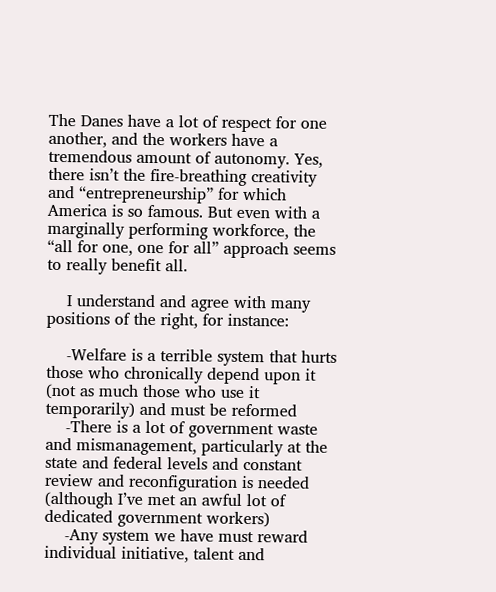The Danes have a lot of respect for one another, and the workers have a tremendous amount of autonomy. Yes, there isn’t the fire-breathing creativity and “entrepreneurship” for which America is so famous. But even with a marginally performing workforce, the “all for one, one for all” approach seems to really benefit all.

    I understand and agree with many positions of the right, for instance:

    -Welfare is a terrible system that hurts those who chronically depend upon it (not as much those who use it temporarily) and must be reformed
    -There is a lot of government waste and mismanagement, particularly at the state and federal levels and constant review and reconfiguration is needed (although I’ve met an awful lot of dedicated government workers)
    -Any system we have must reward individual initiative, talent and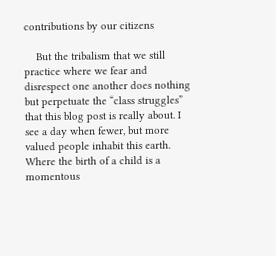contributions by our citizens

    But the tribalism that we still practice where we fear and disrespect one another does nothing but perpetuate the “class struggles” that this blog post is really about. I see a day when fewer, but more valued people inhabit this earth. Where the birth of a child is a momentous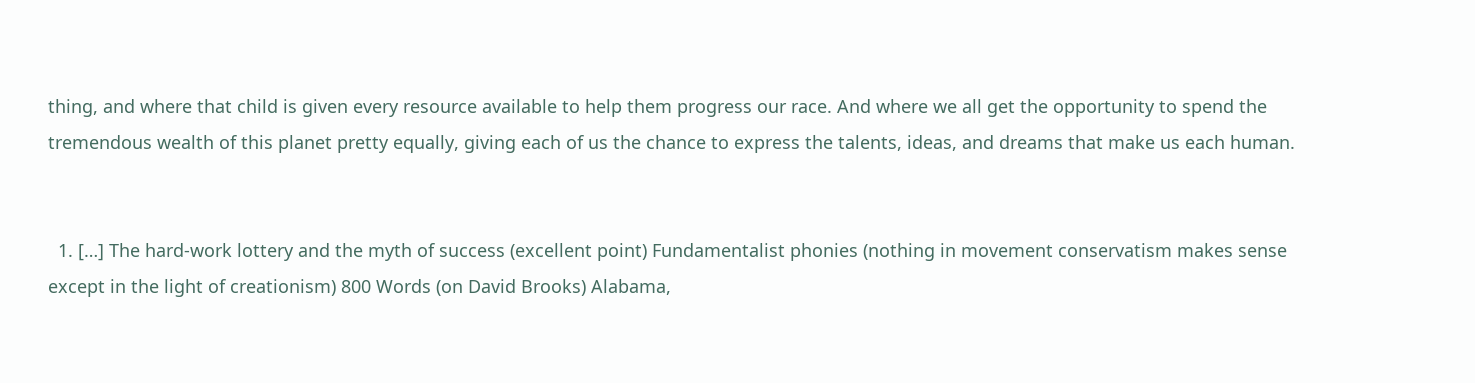thing, and where that child is given every resource available to help them progress our race. And where we all get the opportunity to spend the tremendous wealth of this planet pretty equally, giving each of us the chance to express the talents, ideas, and dreams that make us each human.


  1. […] The hard-work lottery and the myth of success (excellent point) Fundamentalist phonies (nothing in movement conservatism makes sense except in the light of creationism) 800 Words (on David Brooks) Alabama,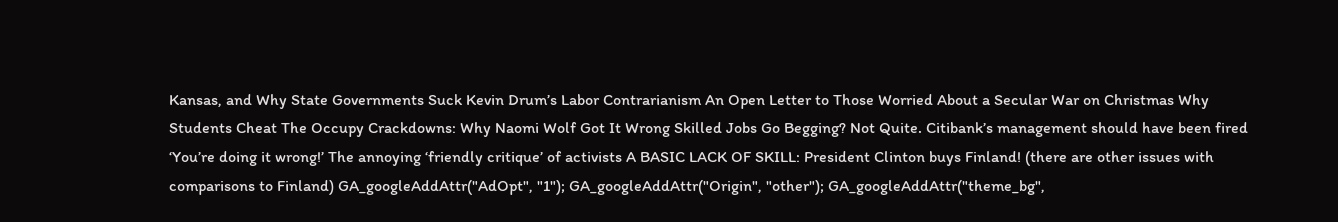Kansas, and Why State Governments Suck Kevin Drum’s Labor Contrarianism An Open Letter to Those Worried About a Secular War on Christmas Why Students Cheat The Occupy Crackdowns: Why Naomi Wolf Got It Wrong Skilled Jobs Go Begging? Not Quite. Citibank’s management should have been fired ‘You’re doing it wrong!’ The annoying ‘friendly critique’ of activists A BASIC LACK OF SKILL: President Clinton buys Finland! (there are other issues with comparisons to Finland) GA_googleAddAttr("AdOpt", "1"); GA_googleAddAttr("Origin", "other"); GA_googleAddAttr("theme_bg",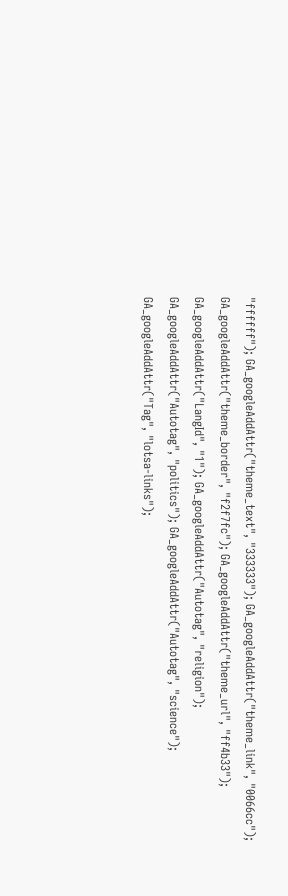"ffffff"); GA_googleAddAttr("theme_text", "333333"); GA_googleAddAttr("theme_link", "0066cc"); GA_googleAddAttr("theme_border", "f2f7fc"); GA_googleAddAttr("theme_url", "ff4b33"); GA_googleAddAttr("LangId", "1"); GA_googleAddAttr("Autotag", "religion"); GA_googleAddAttr("Autotag", "politics"); GA_googleAddAttr("Autotag", "science"); GA_googleAddAttr("Tag", "lotsa-links");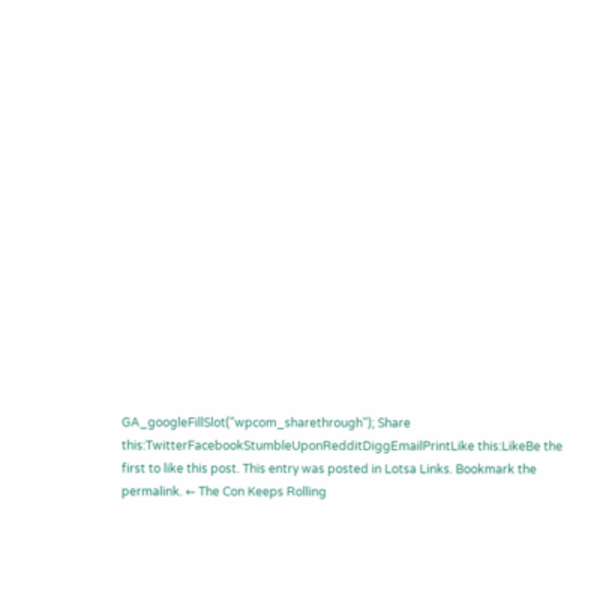GA_googleFillSlot("wpcom_sharethrough"); Share this:TwitterFacebookStumbleUponRedditDiggEmailPrintLike this:LikeBe the first to like this post. This entry was posted in Lotsa Links. Bookmark the permalink. ← The Con Keeps Rolling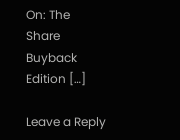On: The Share Buyback Edition […]

Leave a Reply